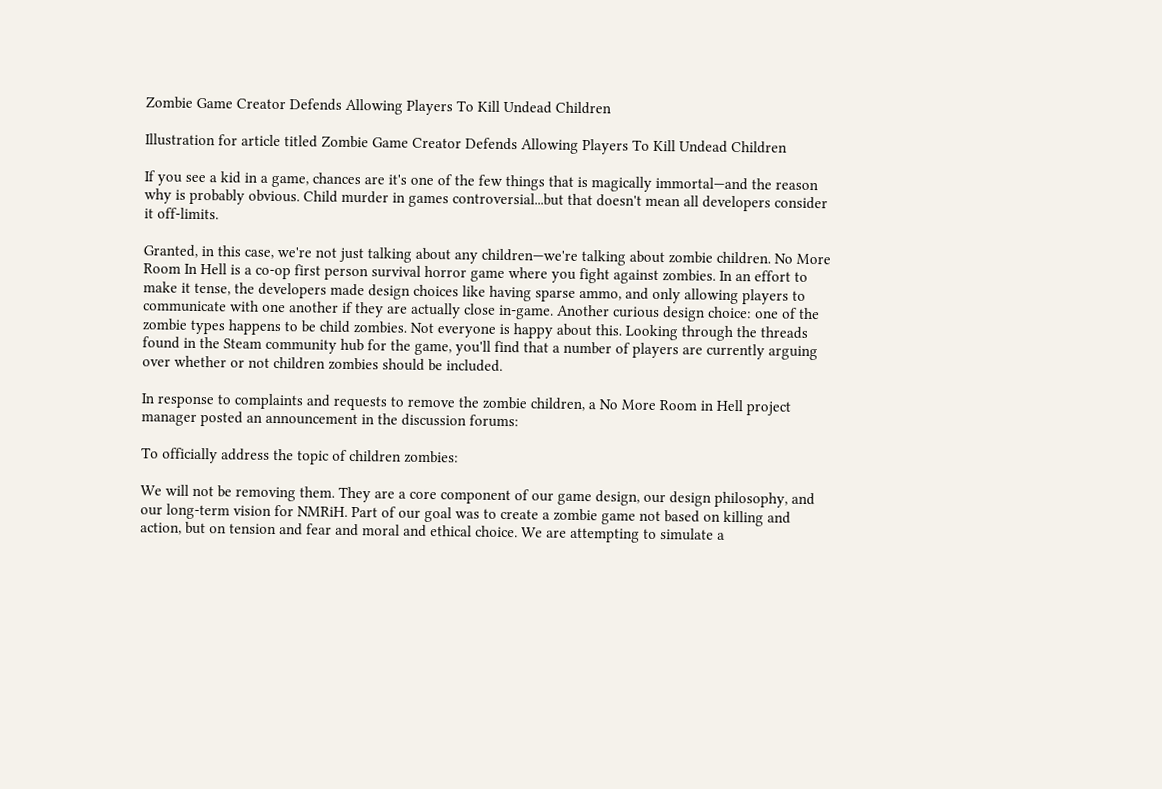Zombie Game Creator Defends Allowing Players To Kill Undead Children

Illustration for article titled Zombie Game Creator Defends Allowing Players To Kill Undead Children

If you see a kid in a game, chances are it's one of the few things that is magically immortal—and the reason why is probably obvious. Child murder in games controversial...but that doesn't mean all developers consider it off-limits.

Granted, in this case, we're not just talking about any children—we're talking about zombie children. No More Room In Hell is a co-op first person survival horror game where you fight against zombies. In an effort to make it tense, the developers made design choices like having sparse ammo, and only allowing players to communicate with one another if they are actually close in-game. Another curious design choice: one of the zombie types happens to be child zombies. Not everyone is happy about this. Looking through the threads found in the Steam community hub for the game, you'll find that a number of players are currently arguing over whether or not children zombies should be included.

In response to complaints and requests to remove the zombie children, a No More Room in Hell project manager posted an announcement in the discussion forums:

To officially address the topic of children zombies:

We will not be removing them. They are a core component of our game design, our design philosophy, and our long-term vision for NMRiH. Part of our goal was to create a zombie game not based on killing and action, but on tension and fear and moral and ethical choice. We are attempting to simulate a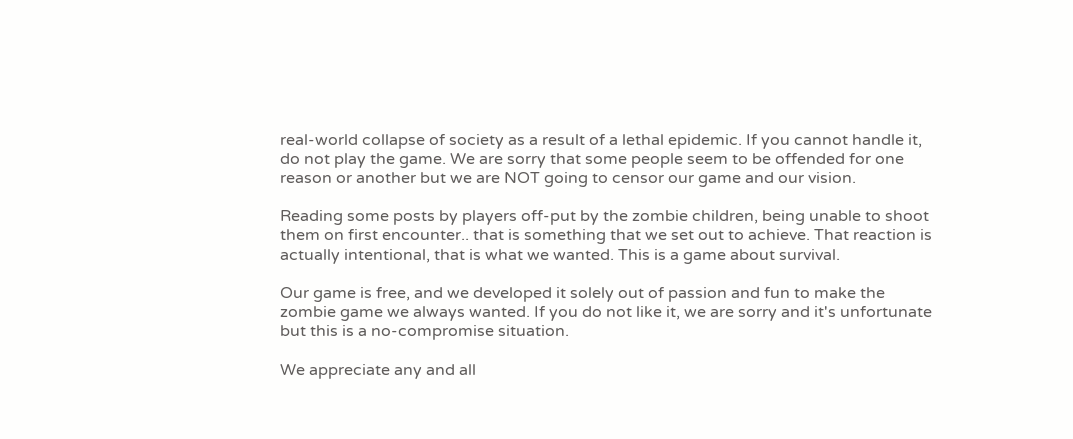real-world collapse of society as a result of a lethal epidemic. If you cannot handle it, do not play the game. We are sorry that some people seem to be offended for one reason or another but we are NOT going to censor our game and our vision.

Reading some posts by players off-put by the zombie children, being unable to shoot them on first encounter.. that is something that we set out to achieve. That reaction is actually intentional, that is what we wanted. This is a game about survival.

Our game is free, and we developed it solely out of passion and fun to make the zombie game we always wanted. If you do not like it, we are sorry and it's unfortunate but this is a no-compromise situation.

We appreciate any and all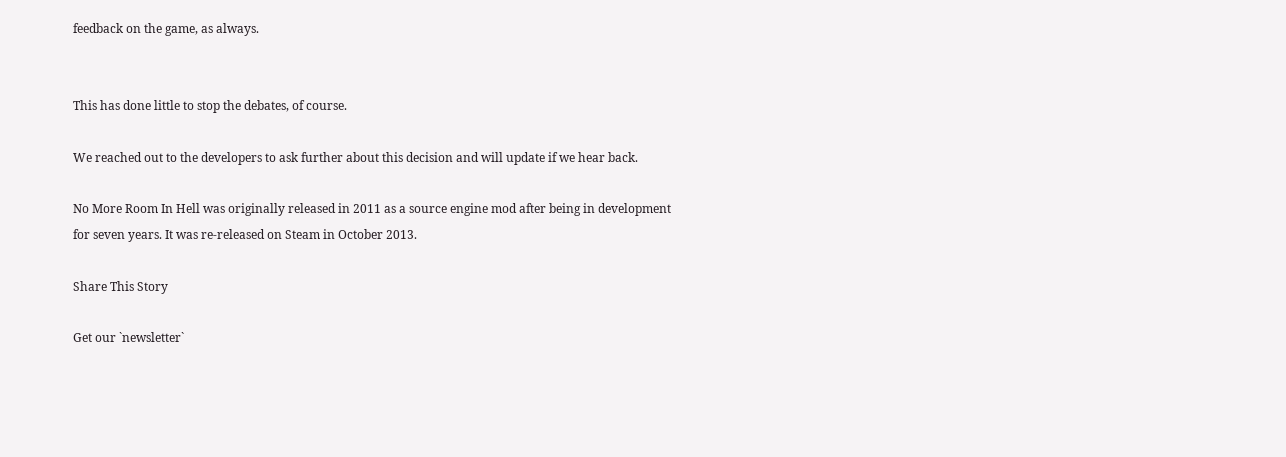feedback on the game, as always.


This has done little to stop the debates, of course.

We reached out to the developers to ask further about this decision and will update if we hear back.

No More Room In Hell was originally released in 2011 as a source engine mod after being in development for seven years. It was re-released on Steam in October 2013.

Share This Story

Get our `newsletter`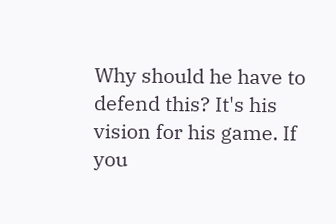Why should he have to defend this? It's his vision for his game. If you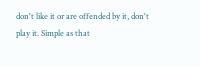don't like it or are offended by it, don't play it. Simple as that